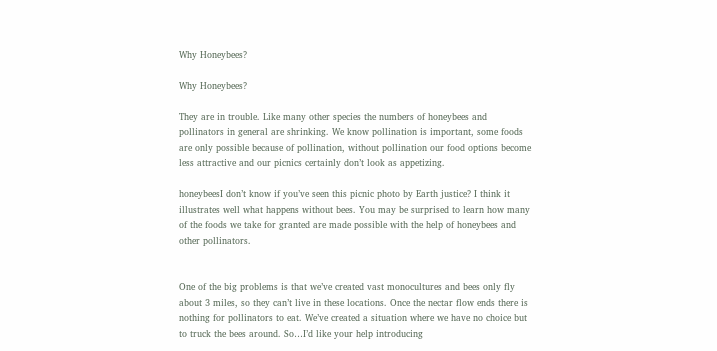Why Honeybees?

Why Honeybees?

They are in trouble. Like many other species the numbers of honeybees and pollinators in general are shrinking. We know pollination is important, some foods are only possible because of pollination, without pollination our food options become less attractive and our picnics certainly don’t look as appetizing.

honeybeesI don’t know if you’ve seen this picnic photo by Earth justice? I think it illustrates well what happens without bees. You may be surprised to learn how many of the foods we take for granted are made possible with the help of honeybees and other pollinators.


One of the big problems is that we’ve created vast monocultures and bees only fly about 3 miles, so they can’t live in these locations. Once the nectar flow ends there is nothing for pollinators to eat. We’ve created a situation where we have no choice but to truck the bees around. So…I’d like your help introducing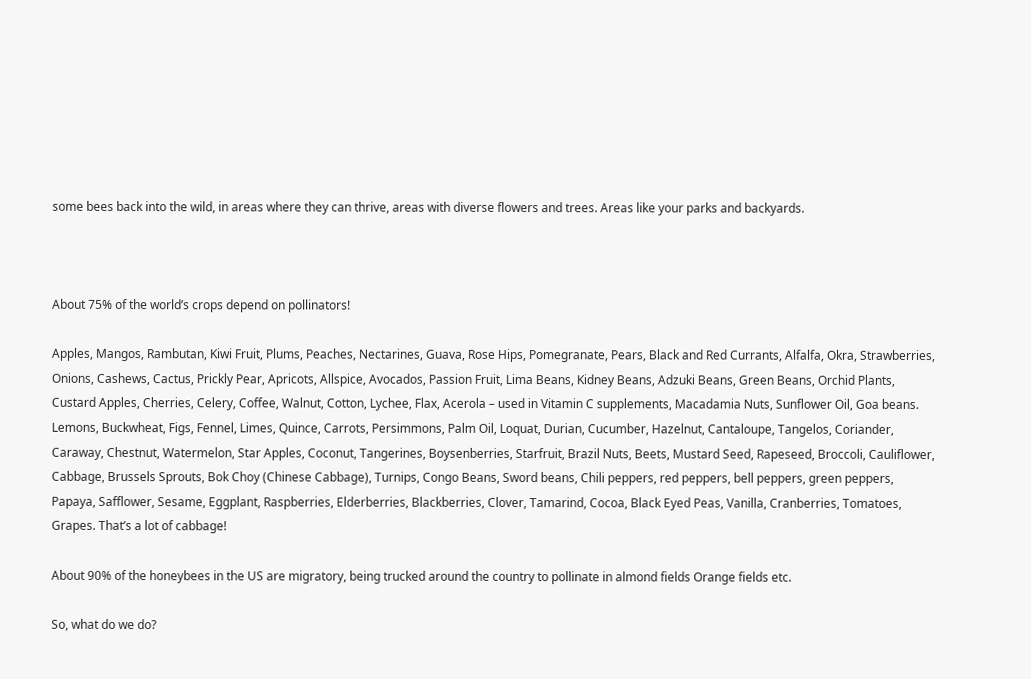some bees back into the wild, in areas where they can thrive, areas with diverse flowers and trees. Areas like your parks and backyards.



About 75% of the world’s crops depend on pollinators!

Apples, Mangos, Rambutan, Kiwi Fruit, Plums, Peaches, Nectarines, Guava, Rose Hips, Pomegranate, Pears, Black and Red Currants, Alfalfa, Okra, Strawberries, Onions, Cashews, Cactus, Prickly Pear, Apricots, Allspice, Avocados, Passion Fruit, Lima Beans, Kidney Beans, Adzuki Beans, Green Beans, Orchid Plants, Custard Apples, Cherries, Celery, Coffee, Walnut, Cotton, Lychee, Flax, Acerola – used in Vitamin C supplements, Macadamia Nuts, Sunflower Oil, Goa beans. Lemons, Buckwheat, Figs, Fennel, Limes, Quince, Carrots, Persimmons, Palm Oil, Loquat, Durian, Cucumber, Hazelnut, Cantaloupe, Tangelos, Coriander, Caraway, Chestnut, Watermelon, Star Apples, Coconut, Tangerines, Boysenberries, Starfruit, Brazil Nuts, Beets, Mustard Seed, Rapeseed, Broccoli, Cauliflower, Cabbage, Brussels Sprouts, Bok Choy (Chinese Cabbage), Turnips, Congo Beans, Sword beans, Chili peppers, red peppers, bell peppers, green peppers, Papaya, Safflower, Sesame, Eggplant, Raspberries, Elderberries, Blackberries, Clover, Tamarind, Cocoa, Black Eyed Peas, Vanilla, Cranberries, Tomatoes, Grapes. That’s a lot of cabbage!

About 90% of the honeybees in the US are migratory, being trucked around the country to pollinate in almond fields Orange fields etc.

So, what do we do?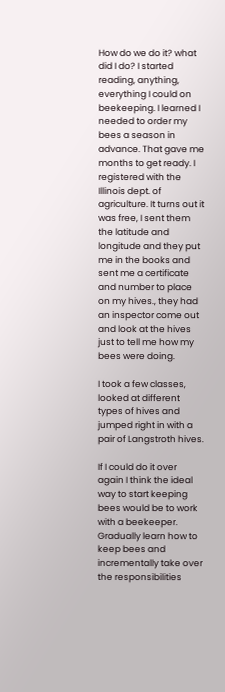How do we do it? what did I do? I started reading, anything, everything I could on beekeeping. I learned I needed to order my bees a season in advance. That gave me months to get ready. I registered with the Illinois dept. of agriculture. It turns out it was free, I sent them the latitude and longitude and they put me in the books and sent me a certificate and number to place on my hives., they had an inspector come out and look at the hives just to tell me how my bees were doing.

I took a few classes, looked at different types of hives and jumped right in with a pair of Langstroth hives.

If I could do it over again I think the ideal way to start keeping bees would be to work with a beekeeper. Gradually learn how to keep bees and incrementally take over the responsibilities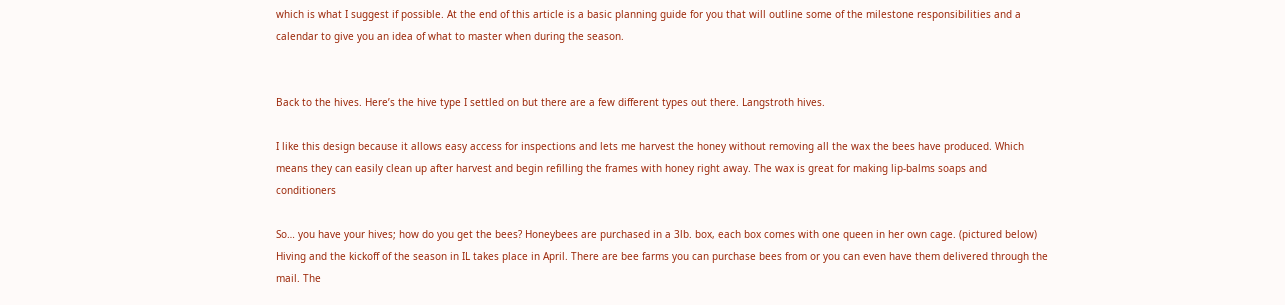which is what I suggest if possible. At the end of this article is a basic planning guide for you that will outline some of the milestone responsibilities and a calendar to give you an idea of what to master when during the season.


Back to the hives. Here’s the hive type I settled on but there are a few different types out there. Langstroth hives.

I like this design because it allows easy access for inspections and lets me harvest the honey without removing all the wax the bees have produced. Which means they can easily clean up after harvest and begin refilling the frames with honey right away. The wax is great for making lip-balms soaps and conditioners

So… you have your hives; how do you get the bees? Honeybees are purchased in a 3lb. box, each box comes with one queen in her own cage. (pictured below) Hiving and the kickoff of the season in IL takes place in April. There are bee farms you can purchase bees from or you can even have them delivered through the mail. The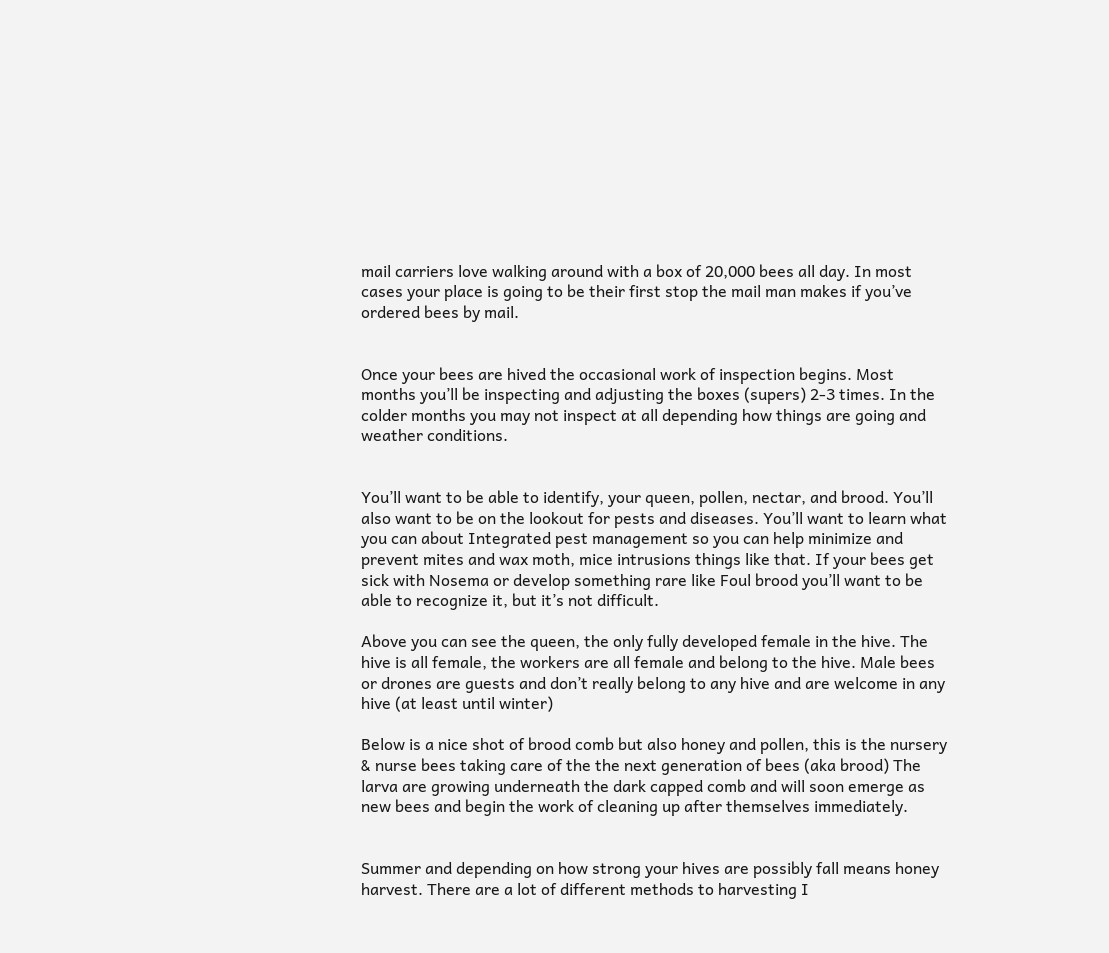mail carriers love walking around with a box of 20,000 bees all day. In most cases your place is going to be their first stop the mail man makes if you’ve ordered bees by mail.


Once your bees are hived the occasional work of inspection begins. Most months you’ll be inspecting and adjusting the boxes (supers) 2-3 times. In the colder months you may not inspect at all depending how things are going and weather conditions.


You’ll want to be able to identify, your queen, pollen, nectar, and brood. You’ll also want to be on the lookout for pests and diseases. You’ll want to learn what you can about Integrated pest management so you can help minimize and prevent mites and wax moth, mice intrusions things like that. If your bees get sick with Nosema or develop something rare like Foul brood you’ll want to be able to recognize it, but it’s not difficult.

Above you can see the queen, the only fully developed female in the hive. The hive is all female, the workers are all female and belong to the hive. Male bees or drones are guests and don’t really belong to any hive and are welcome in any hive (at least until winter)

Below is a nice shot of brood comb but also honey and pollen, this is the nursery & nurse bees taking care of the the next generation of bees (aka brood) The larva are growing underneath the dark capped comb and will soon emerge as new bees and begin the work of cleaning up after themselves immediately.


Summer and depending on how strong your hives are possibly fall means honey harvest. There are a lot of different methods to harvesting I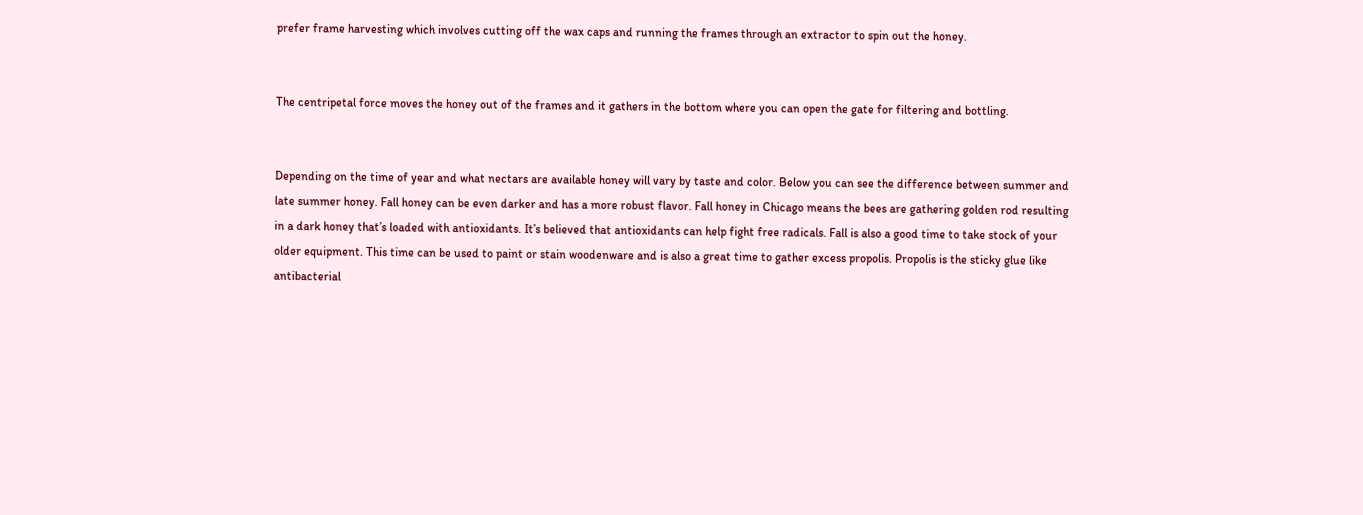prefer frame harvesting which involves cutting off the wax caps and running the frames through an extractor to spin out the honey.


The centripetal force moves the honey out of the frames and it gathers in the bottom where you can open the gate for filtering and bottling.


Depending on the time of year and what nectars are available honey will vary by taste and color. Below you can see the difference between summer and late summer honey. Fall honey can be even darker and has a more robust flavor. Fall honey in Chicago means the bees are gathering golden rod resulting in a dark honey that’s loaded with antioxidants. It’s believed that antioxidants can help fight free radicals. Fall is also a good time to take stock of your older equipment. This time can be used to paint or stain woodenware and is also a great time to gather excess propolis. Propolis is the sticky glue like antibacterial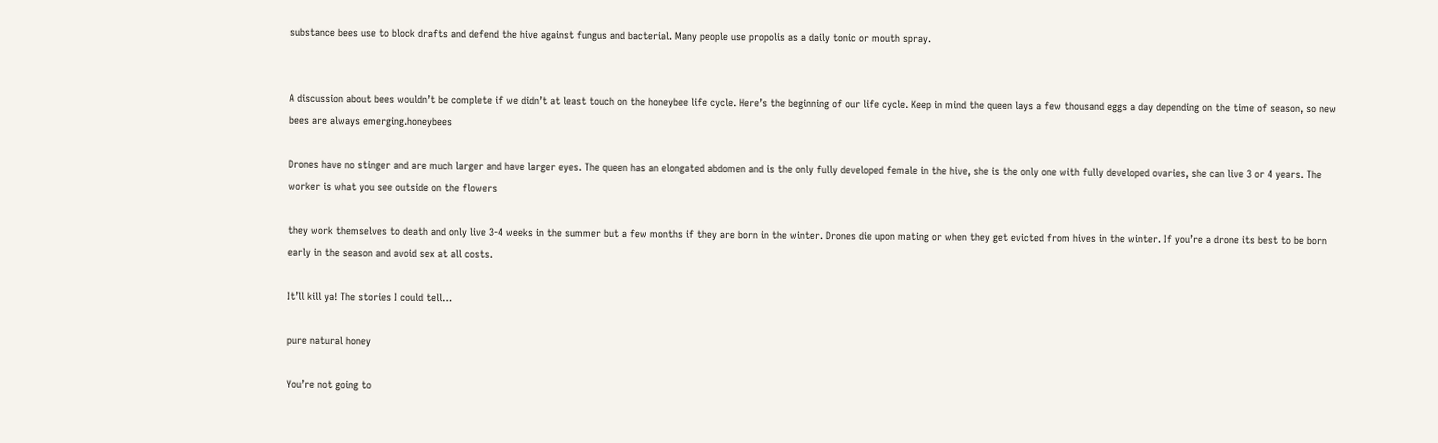substance bees use to block drafts and defend the hive against fungus and bacterial. Many people use propolis as a daily tonic or mouth spray.


A discussion about bees wouldn’t be complete if we didn’t at least touch on the honeybee life cycle. Here’s the beginning of our life cycle. Keep in mind the queen lays a few thousand eggs a day depending on the time of season, so new bees are always emerging.honeybees

Drones have no stinger and are much larger and have larger eyes. The queen has an elongated abdomen and is the only fully developed female in the hive, she is the only one with fully developed ovaries, she can live 3 or 4 years. The worker is what you see outside on the flowers

they work themselves to death and only live 3-4 weeks in the summer but a few months if they are born in the winter. Drones die upon mating or when they get evicted from hives in the winter. If you’re a drone its best to be born early in the season and avoid sex at all costs.

It’ll kill ya! The stories I could tell…

pure natural honey

You’re not going to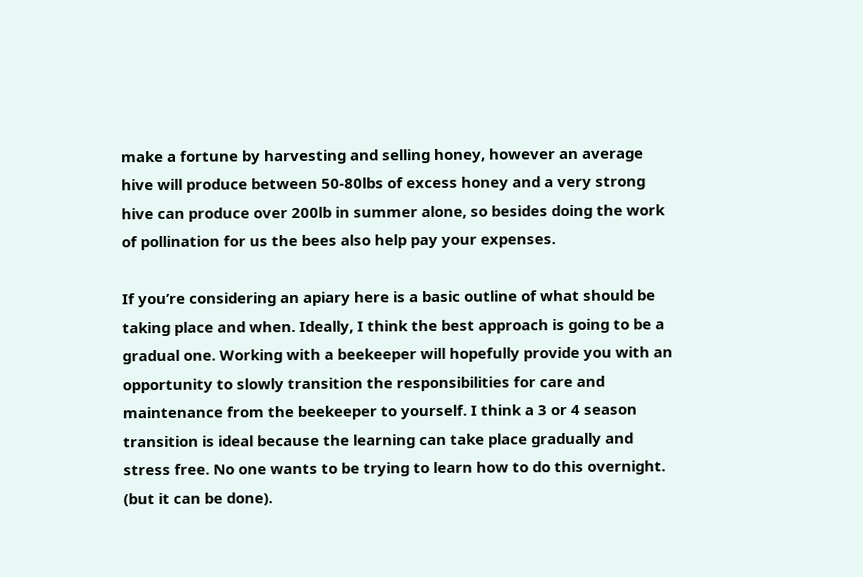make a fortune by harvesting and selling honey, however an average hive will produce between 50-80lbs of excess honey and a very strong hive can produce over 200lb in summer alone, so besides doing the work of pollination for us the bees also help pay your expenses.

If you’re considering an apiary here is a basic outline of what should be taking place and when. Ideally, I think the best approach is going to be a gradual one. Working with a beekeeper will hopefully provide you with an opportunity to slowly transition the responsibilities for care and maintenance from the beekeeper to yourself. I think a 3 or 4 season transition is ideal because the learning can take place gradually and stress free. No one wants to be trying to learn how to do this overnight. (but it can be done).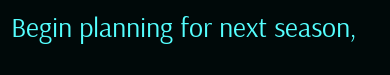Begin planning for next season,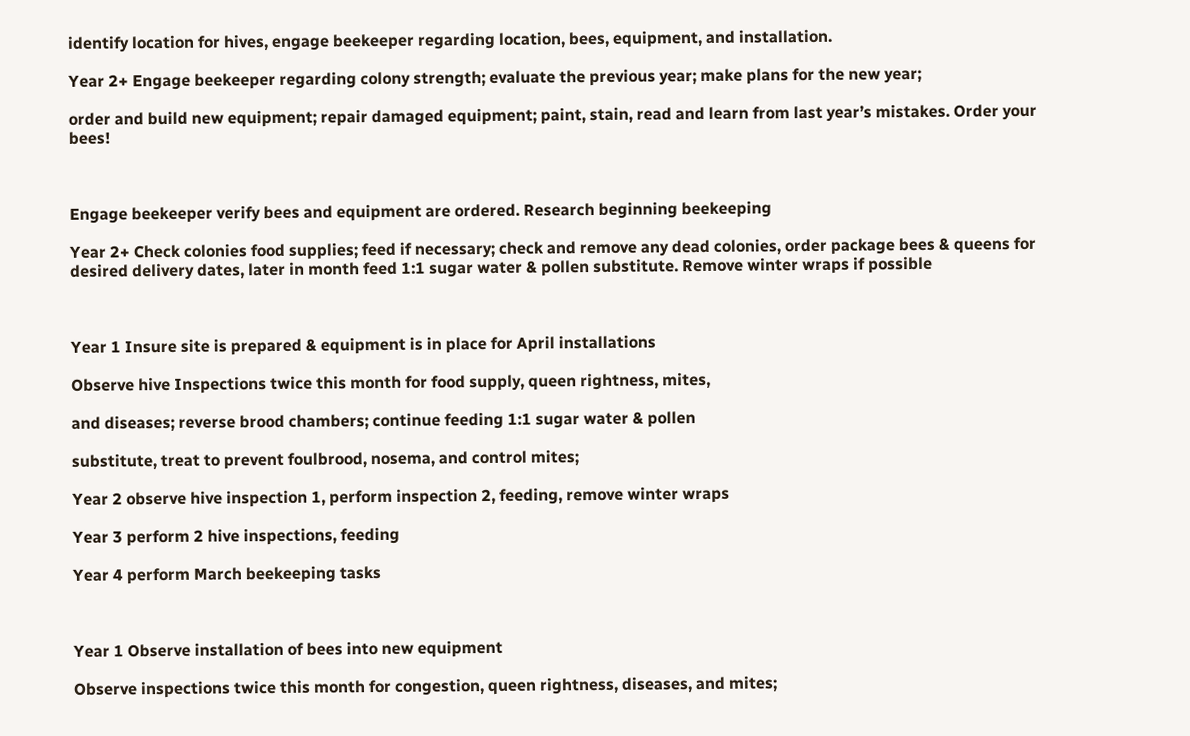identify location for hives, engage beekeeper regarding location, bees, equipment, and installation.

Year 2+ Engage beekeeper regarding colony strength; evaluate the previous year; make plans for the new year;

order and build new equipment; repair damaged equipment; paint, stain, read and learn from last year’s mistakes. Order your bees!



Engage beekeeper verify bees and equipment are ordered. Research beginning beekeeping

Year 2+ Check colonies food supplies; feed if necessary; check and remove any dead colonies, order package bees & queens for desired delivery dates, later in month feed 1:1 sugar water & pollen substitute. Remove winter wraps if possible



Year 1 Insure site is prepared & equipment is in place for April installations

Observe hive Inspections twice this month for food supply, queen rightness, mites,

and diseases; reverse brood chambers; continue feeding 1:1 sugar water & pollen

substitute, treat to prevent foulbrood, nosema, and control mites;

Year 2 observe hive inspection 1, perform inspection 2, feeding, remove winter wraps

Year 3 perform 2 hive inspections, feeding

Year 4 perform March beekeeping tasks



Year 1 Observe installation of bees into new equipment

Observe inspections twice this month for congestion, queen rightness, diseases, and mites;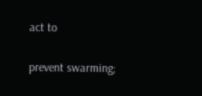act to

prevent swarming;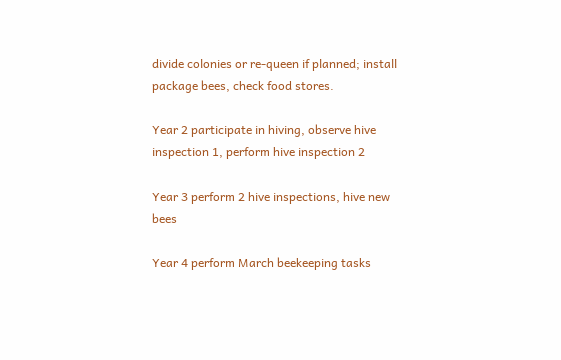divide colonies or re-queen if planned; install package bees, check food stores.

Year 2 participate in hiving, observe hive inspection 1, perform hive inspection 2

Year 3 perform 2 hive inspections, hive new bees

Year 4 perform March beekeeping tasks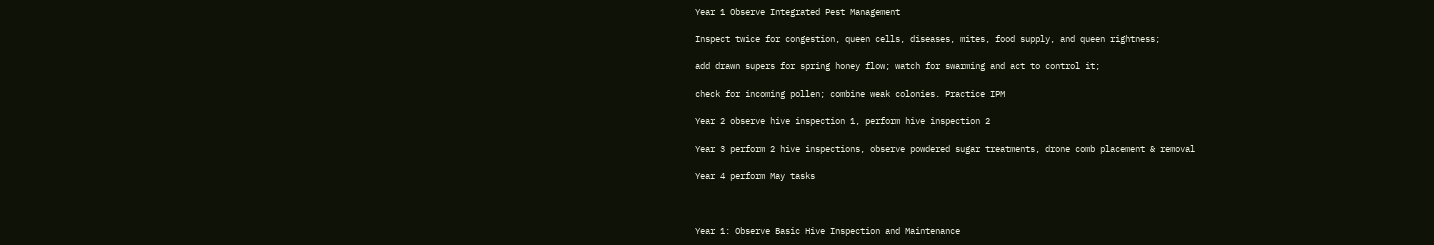Year 1 Observe Integrated Pest Management

Inspect twice for congestion, queen cells, diseases, mites, food supply, and queen rightness;

add drawn supers for spring honey flow; watch for swarming and act to control it;

check for incoming pollen; combine weak colonies. Practice IPM

Year 2 observe hive inspection 1, perform hive inspection 2

Year 3 perform 2 hive inspections, observe powdered sugar treatments, drone comb placement & removal

Year 4 perform May tasks



Year 1: Observe Basic Hive Inspection and Maintenance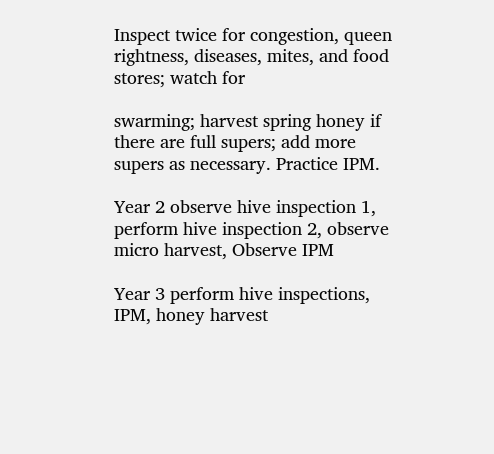Inspect twice for congestion, queen rightness, diseases, mites, and food stores; watch for

swarming; harvest spring honey if there are full supers; add more supers as necessary. Practice IPM.

Year 2 observe hive inspection 1, perform hive inspection 2, observe micro harvest, Observe IPM

Year 3 perform hive inspections, IPM, honey harvest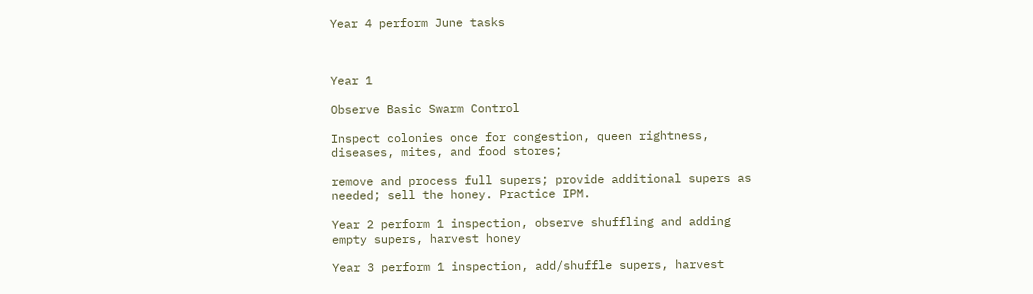Year 4 perform June tasks



Year 1

Observe Basic Swarm Control

Inspect colonies once for congestion, queen rightness, diseases, mites, and food stores;

remove and process full supers; provide additional supers as needed; sell the honey. Practice IPM.

Year 2 perform 1 inspection, observe shuffling and adding empty supers, harvest honey

Year 3 perform 1 inspection, add/shuffle supers, harvest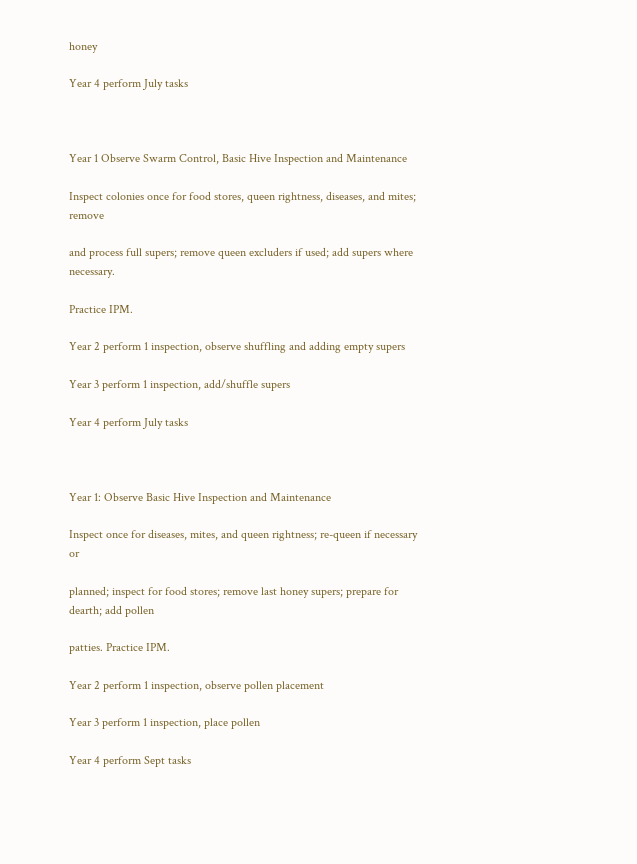honey

Year 4 perform July tasks



Year 1 Observe Swarm Control, Basic Hive Inspection and Maintenance

Inspect colonies once for food stores, queen rightness, diseases, and mites; remove

and process full supers; remove queen excluders if used; add supers where necessary.

Practice IPM.

Year 2 perform 1 inspection, observe shuffling and adding empty supers

Year 3 perform 1 inspection, add/shuffle supers

Year 4 perform July tasks



Year 1: Observe Basic Hive Inspection and Maintenance

Inspect once for diseases, mites, and queen rightness; re-queen if necessary or

planned; inspect for food stores; remove last honey supers; prepare for dearth; add pollen

patties. Practice IPM.

Year 2 perform 1 inspection, observe pollen placement

Year 3 perform 1 inspection, place pollen

Year 4 perform Sept tasks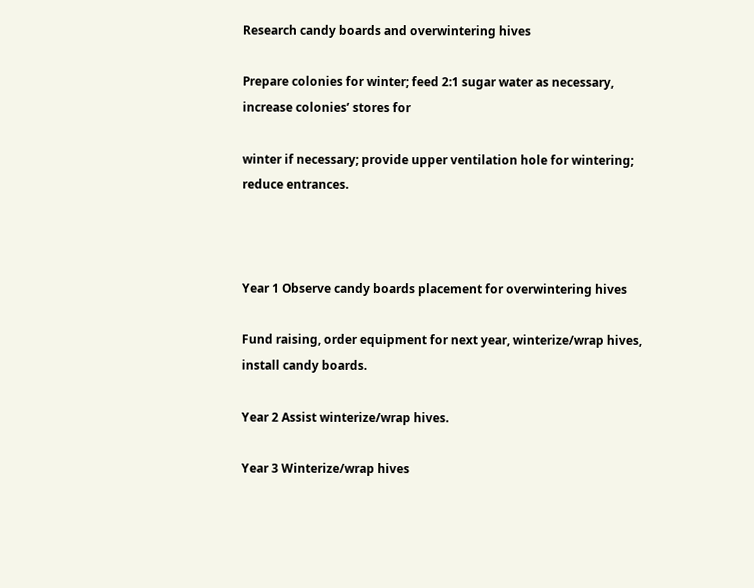Research candy boards and overwintering hives

Prepare colonies for winter; feed 2:1 sugar water as necessary, increase colonies’ stores for

winter if necessary; provide upper ventilation hole for wintering; reduce entrances.



Year 1 Observe candy boards placement for overwintering hives

Fund raising, order equipment for next year, winterize/wrap hives, install candy boards.

Year 2 Assist winterize/wrap hives.

Year 3 Winterize/wrap hives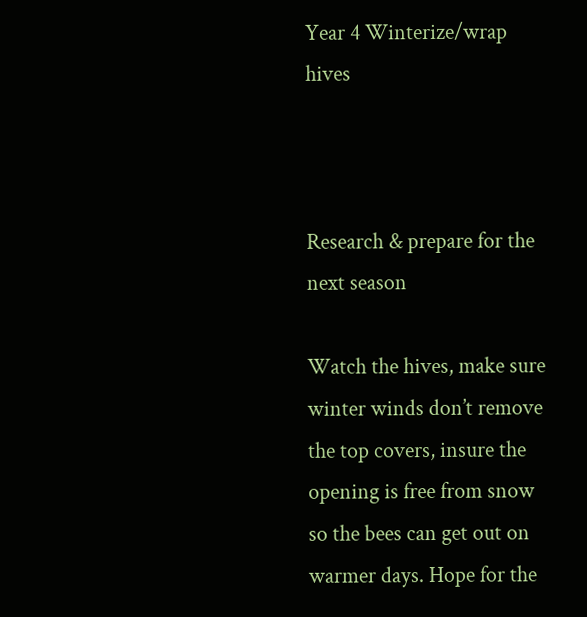Year 4 Winterize/wrap hives



Research & prepare for the next season

Watch the hives, make sure winter winds don’t remove the top covers, insure the opening is free from snow so the bees can get out on warmer days. Hope for the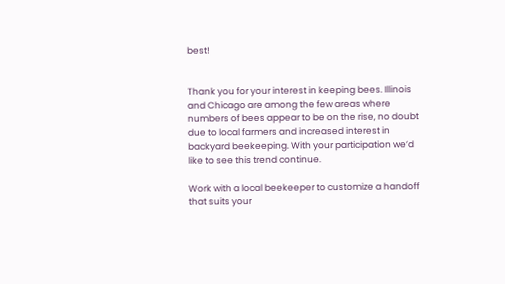best!


Thank you for your interest in keeping bees. Illinois and Chicago are among the few areas where numbers of bees appear to be on the rise, no doubt due to local farmers and increased interest in backyard beekeeping. With your participation we’d like to see this trend continue.

Work with a local beekeeper to customize a handoff that suits your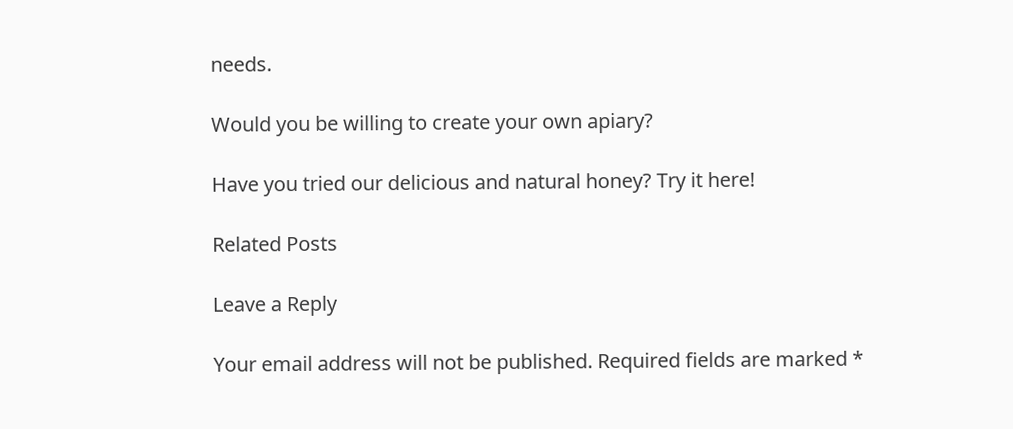needs.

Would you be willing to create your own apiary?

Have you tried our delicious and natural honey? Try it here!

Related Posts

Leave a Reply

Your email address will not be published. Required fields are marked *